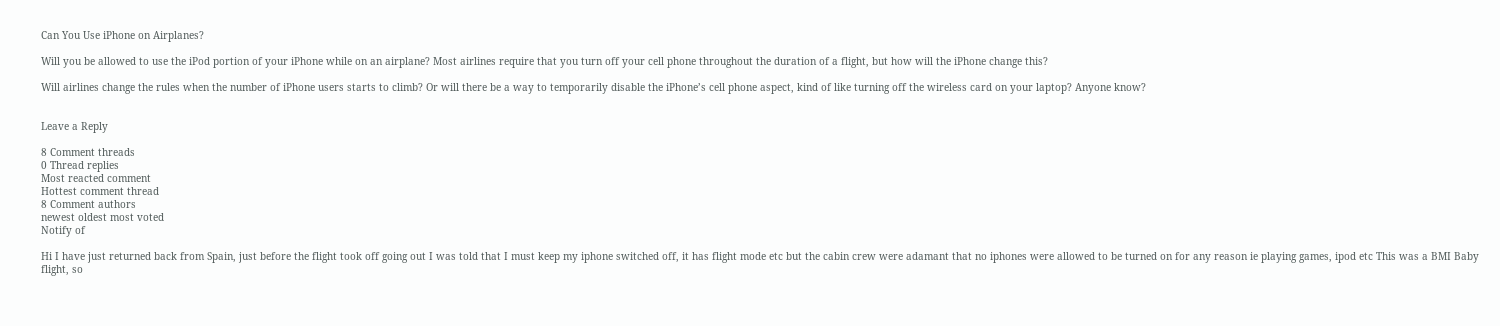Can You Use iPhone on Airplanes?

Will you be allowed to use the iPod portion of your iPhone while on an airplane? Most airlines require that you turn off your cell phone throughout the duration of a flight, but how will the iPhone change this?

Will airlines change the rules when the number of iPhone users starts to climb? Or will there be a way to temporarily disable the iPhone’s cell phone aspect, kind of like turning off the wireless card on your laptop? Anyone know?


Leave a Reply

8 Comment threads
0 Thread replies
Most reacted comment
Hottest comment thread
8 Comment authors
newest oldest most voted
Notify of

Hi I have just returned back from Spain, just before the flight took off going out I was told that I must keep my iphone switched off, it has flight mode etc but the cabin crew were adamant that no iphones were allowed to be turned on for any reason ie playing games, ipod etc This was a BMI Baby flight, so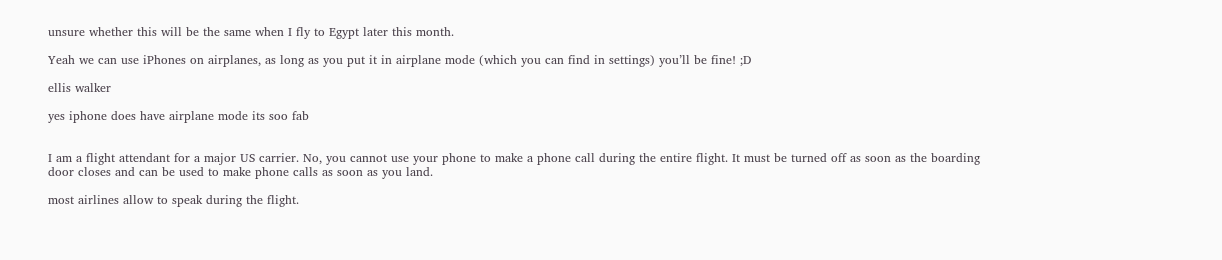unsure whether this will be the same when I fly to Egypt later this month.

Yeah we can use iPhones on airplanes, as long as you put it in airplane mode (which you can find in settings) you’ll be fine! ;D

ellis walker

yes iphone does have airplane mode its soo fab


I am a flight attendant for a major US carrier. No, you cannot use your phone to make a phone call during the entire flight. It must be turned off as soon as the boarding door closes and can be used to make phone calls as soon as you land.

most airlines allow to speak during the flight.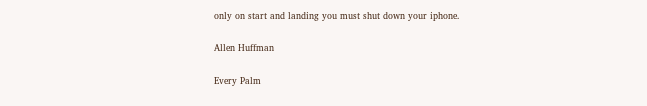only on start and landing you must shut down your iphone.

Allen Huffman

Every Palm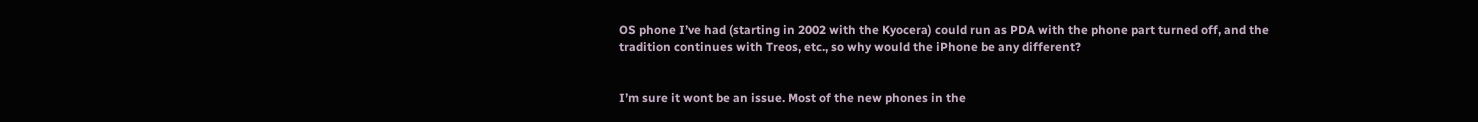OS phone I’ve had (starting in 2002 with the Kyocera) could run as PDA with the phone part turned off, and the tradition continues with Treos, etc., so why would the iPhone be any different?


I’m sure it wont be an issue. Most of the new phones in the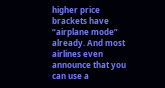higher price brackets have “airplane mode” already. And most airlines even announce that you can use a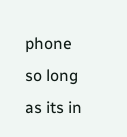phone so long as its in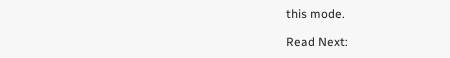this mode.

Read Next: